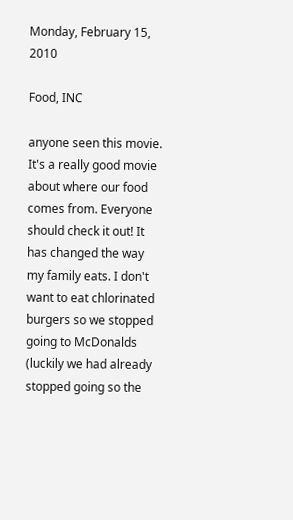Monday, February 15, 2010

Food, INC

anyone seen this movie. It's a really good movie about where our food comes from. Everyone should check it out! It has changed the way my family eats. I don't want to eat chlorinated burgers so we stopped going to McDonalds (luckily we had already stopped going so the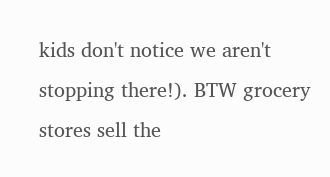kids don't notice we aren't stopping there!). BTW grocery stores sell the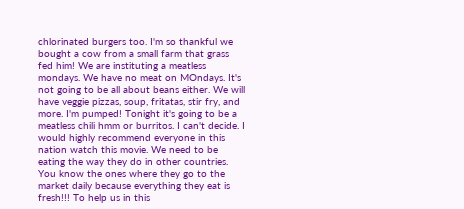chlorinated burgers too. I'm so thankful we bought a cow from a small farm that grass fed him! We are instituting a meatless mondays. We have no meat on MOndays. It's not going to be all about beans either. We will have veggie pizzas, soup, fritatas, stir fry, and more. I'm pumped! Tonight it's going to be a meatless chili hmm or burritos. I can't decide. I would highly recommend everyone in this nation watch this movie. We need to be eating the way they do in other countries. You know the ones where they go to the market daily because everything they eat is fresh!!! To help us in this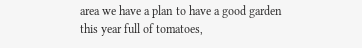area we have a plan to have a good garden this year full of tomatoes,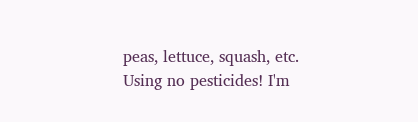peas, lettuce, squash, etc. Using no pesticides! I'm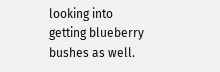looking into getting blueberry bushes as well.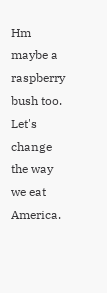Hm maybe a raspberry bush too. Let's change the way we eat America.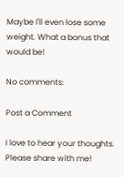Maybe I'll even lose some weight. What a bonus that would be!

No comments:

Post a Comment

I love to hear your thoughts. Please share with me!